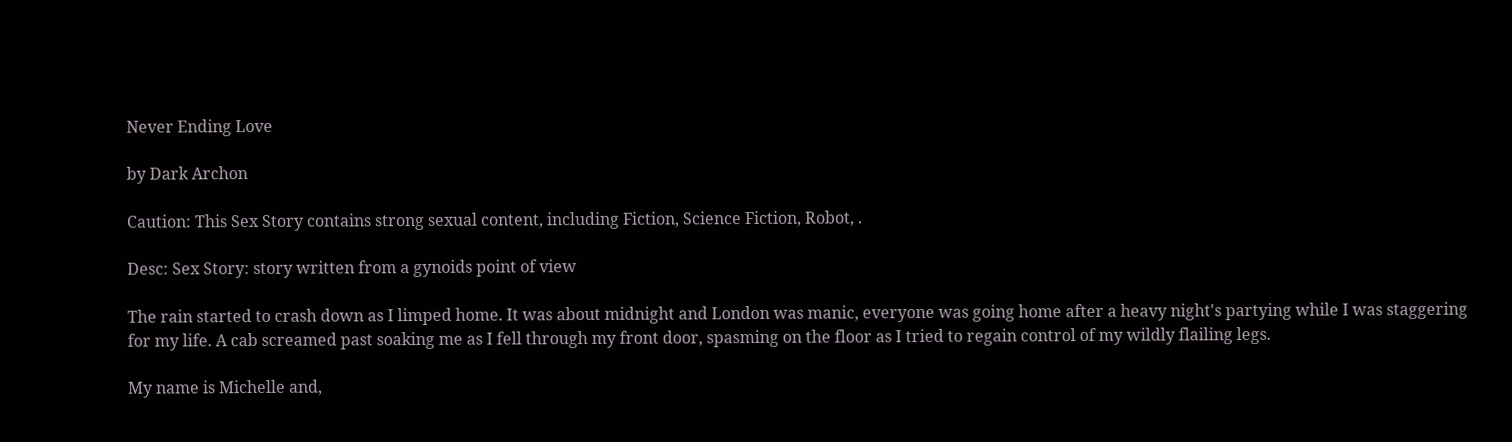Never Ending Love

by Dark Archon

Caution: This Sex Story contains strong sexual content, including Fiction, Science Fiction, Robot, .

Desc: Sex Story: story written from a gynoids point of view

The rain started to crash down as I limped home. It was about midnight and London was manic, everyone was going home after a heavy night's partying while I was staggering for my life. A cab screamed past soaking me as I fell through my front door, spasming on the floor as I tried to regain control of my wildly flailing legs.

My name is Michelle and,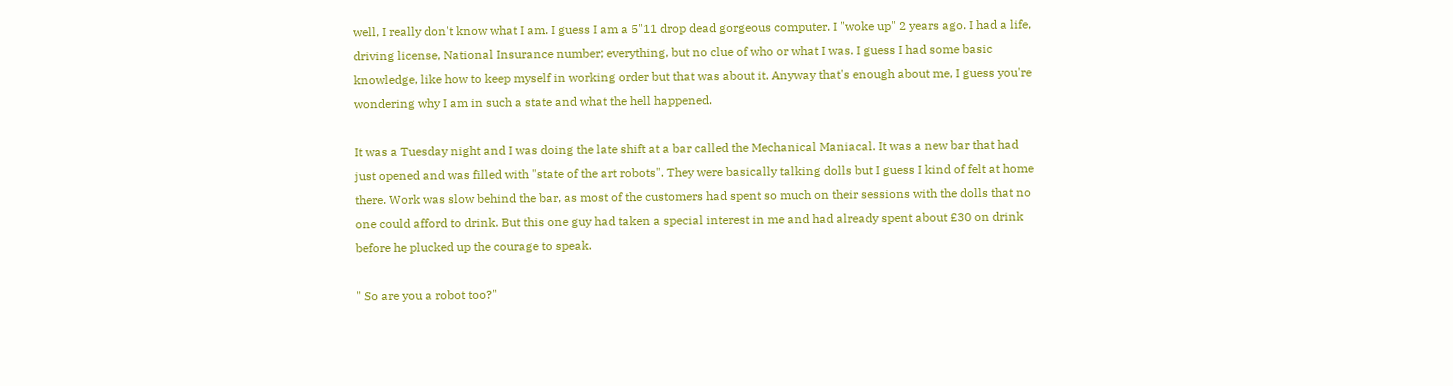well, I really don't know what I am. I guess I am a 5"11 drop dead gorgeous computer. I "woke up" 2 years ago. I had a life, driving license, National Insurance number; everything, but no clue of who or what I was. I guess I had some basic knowledge, like how to keep myself in working order but that was about it. Anyway that's enough about me, I guess you're wondering why I am in such a state and what the hell happened.

It was a Tuesday night and I was doing the late shift at a bar called the Mechanical Maniacal. It was a new bar that had just opened and was filled with "state of the art robots". They were basically talking dolls but I guess I kind of felt at home there. Work was slow behind the bar, as most of the customers had spent so much on their sessions with the dolls that no one could afford to drink. But this one guy had taken a special interest in me and had already spent about £30 on drink before he plucked up the courage to speak.

" So are you a robot too?"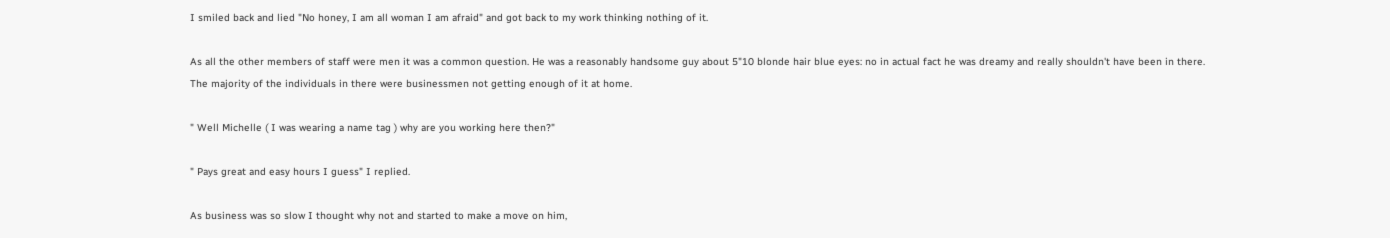I smiled back and lied "No honey, I am all woman I am afraid" and got back to my work thinking nothing of it.

As all the other members of staff were men it was a common question. He was a reasonably handsome guy about 5"10 blonde hair blue eyes: no in actual fact he was dreamy and really shouldn't have been in there. The majority of the individuals in there were businessmen not getting enough of it at home.

" Well Michelle ( I was wearing a name tag ) why are you working here then?"

" Pays great and easy hours I guess" I replied.

As business was so slow I thought why not and started to make a move on him,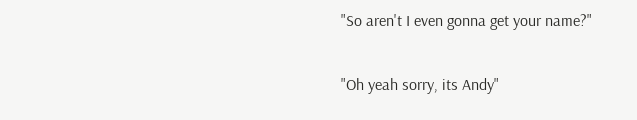"So aren't I even gonna get your name?"

"Oh yeah sorry, its Andy"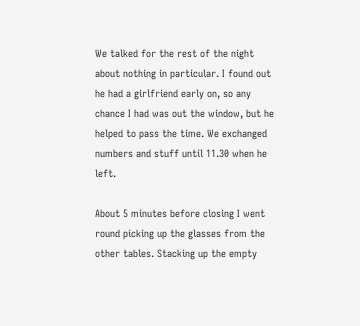We talked for the rest of the night about nothing in particular. I found out he had a girlfriend early on, so any chance I had was out the window, but he helped to pass the time. We exchanged numbers and stuff until 11.30 when he left.

About 5 minutes before closing I went round picking up the glasses from the other tables. Stacking up the empty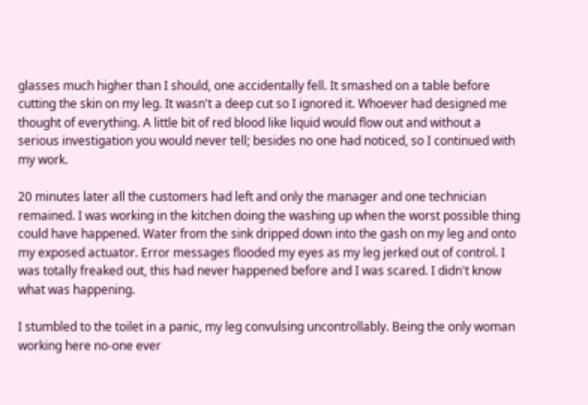glasses much higher than I should, one accidentally fell. It smashed on a table before cutting the skin on my leg. It wasn't a deep cut so I ignored it. Whoever had designed me thought of everything. A little bit of red blood like liquid would flow out and without a serious investigation you would never tell; besides no one had noticed, so I continued with my work.

20 minutes later all the customers had left and only the manager and one technician remained. I was working in the kitchen doing the washing up when the worst possible thing could have happened. Water from the sink dripped down into the gash on my leg and onto my exposed actuator. Error messages flooded my eyes as my leg jerked out of control. I was totally freaked out, this had never happened before and I was scared. I didn't know what was happening.

I stumbled to the toilet in a panic, my leg convulsing uncontrollably. Being the only woman working here no-one ever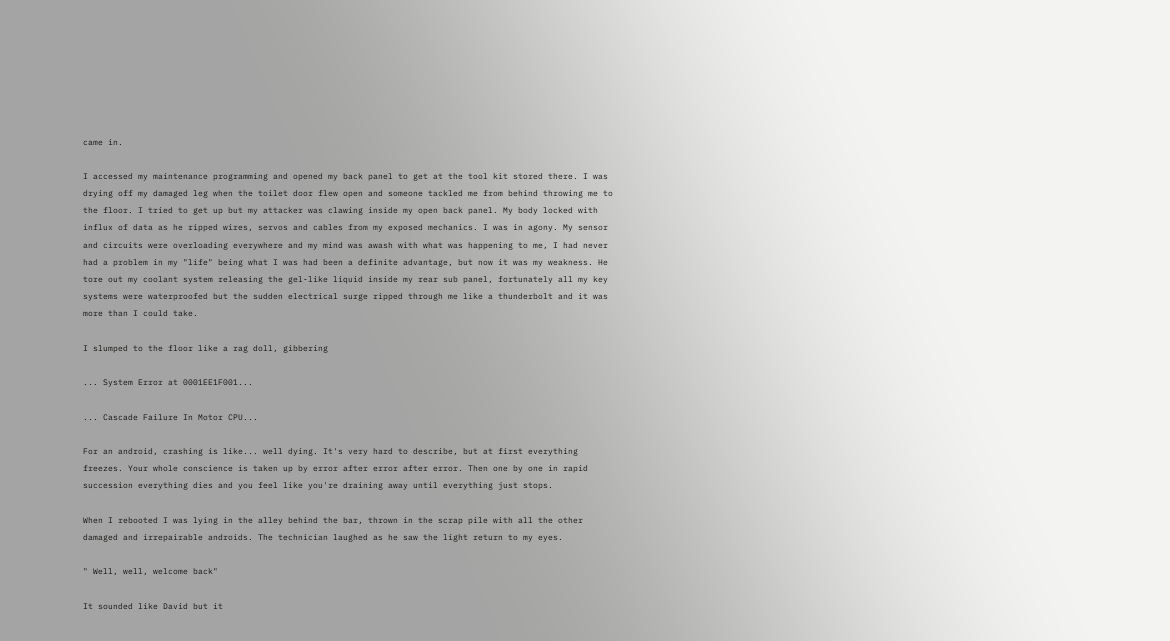came in.

I accessed my maintenance programming and opened my back panel to get at the tool kit stored there. I was drying off my damaged leg when the toilet door flew open and someone tackled me from behind throwing me to the floor. I tried to get up but my attacker was clawing inside my open back panel. My body locked with influx of data as he ripped wires, servos and cables from my exposed mechanics. I was in agony. My sensor and circuits were overloading everywhere and my mind was awash with what was happening to me, I had never had a problem in my "life" being what I was had been a definite advantage, but now it was my weakness. He tore out my coolant system releasing the gel-like liquid inside my rear sub panel, fortunately all my key systems were waterproofed but the sudden electrical surge ripped through me like a thunderbolt and it was more than I could take.

I slumped to the floor like a rag doll, gibbering

... System Error at 0001EE1F001...

... Cascade Failure In Motor CPU...

For an android, crashing is like... well dying. It's very hard to describe, but at first everything freezes. Your whole conscience is taken up by error after error after error. Then one by one in rapid succession everything dies and you feel like you're draining away until everything just stops.

When I rebooted I was lying in the alley behind the bar, thrown in the scrap pile with all the other damaged and irrepairable androids. The technician laughed as he saw the light return to my eyes.

" Well, well, welcome back"

It sounded like David but it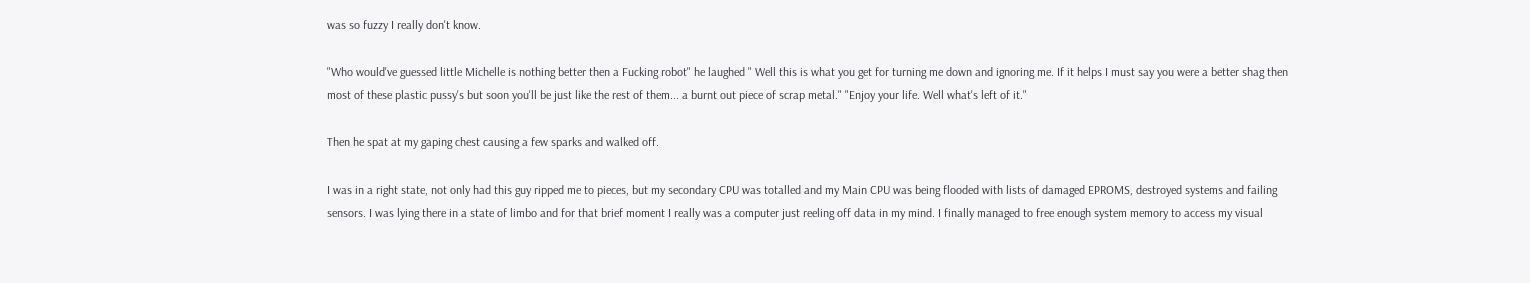was so fuzzy I really don't know.

"Who would've guessed little Michelle is nothing better then a Fucking robot" he laughed " Well this is what you get for turning me down and ignoring me. If it helps I must say you were a better shag then most of these plastic pussy's but soon you'll be just like the rest of them... a burnt out piece of scrap metal." "Enjoy your life. Well what's left of it."

Then he spat at my gaping chest causing a few sparks and walked off.

I was in a right state, not only had this guy ripped me to pieces, but my secondary CPU was totalled and my Main CPU was being flooded with lists of damaged EPROMS, destroyed systems and failing sensors. I was lying there in a state of limbo and for that brief moment I really was a computer just reeling off data in my mind. I finally managed to free enough system memory to access my visual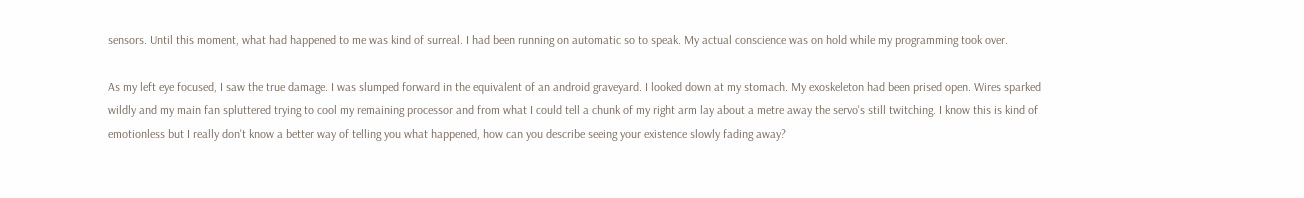sensors. Until this moment, what had happened to me was kind of surreal. I had been running on automatic so to speak. My actual conscience was on hold while my programming took over.

As my left eye focused, I saw the true damage. I was slumped forward in the equivalent of an android graveyard. I looked down at my stomach. My exoskeleton had been prised open. Wires sparked wildly and my main fan spluttered trying to cool my remaining processor and from what I could tell a chunk of my right arm lay about a metre away the servo's still twitching. I know this is kind of emotionless but I really don't know a better way of telling you what happened, how can you describe seeing your existence slowly fading away?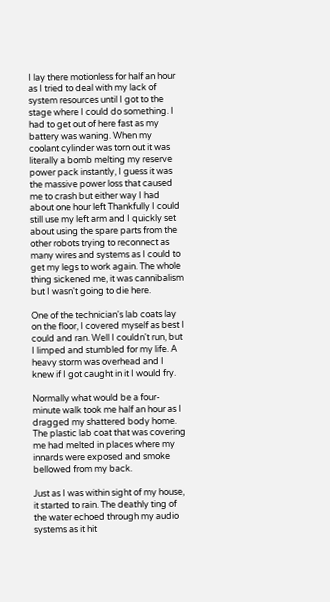I lay there motionless for half an hour as I tried to deal with my lack of system resources until I got to the stage where I could do something. I had to get out of here fast as my battery was waning. When my coolant cylinder was torn out it was literally a bomb melting my reserve power pack instantly, I guess it was the massive power loss that caused me to crash but either way I had about one hour left Thankfully I could still use my left arm and I quickly set about using the spare parts from the other robots trying to reconnect as many wires and systems as I could to get my legs to work again. The whole thing sickened me, it was cannibalism but I wasn't going to die here.

One of the technician's lab coats lay on the floor, I covered myself as best I could and ran. Well I couldn't run, but I limped and stumbled for my life. A heavy storm was overhead and I knew if I got caught in it I would fry.

Normally what would be a four-minute walk took me half an hour as I dragged my shattered body home. The plastic lab coat that was covering me had melted in places where my innards were exposed and smoke bellowed from my back.

Just as I was within sight of my house, it started to rain. The deathly ting of the water echoed through my audio systems as it hit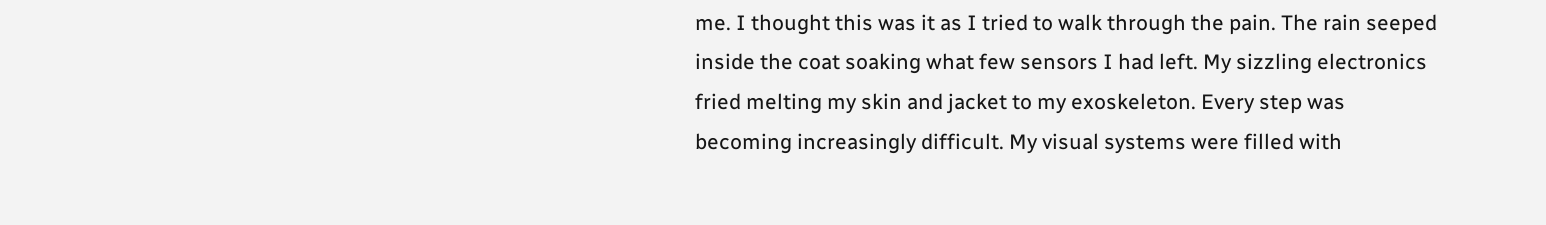me. I thought this was it as I tried to walk through the pain. The rain seeped inside the coat soaking what few sensors I had left. My sizzling electronics fried melting my skin and jacket to my exoskeleton. Every step was becoming increasingly difficult. My visual systems were filled with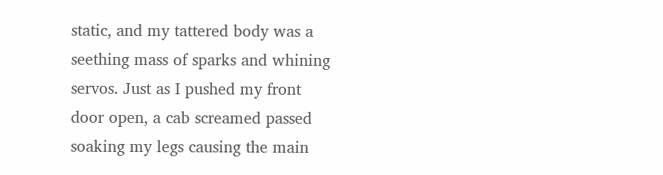static, and my tattered body was a seething mass of sparks and whining servos. Just as I pushed my front door open, a cab screamed passed soaking my legs causing the main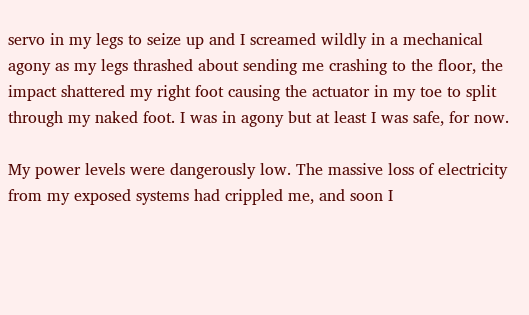servo in my legs to seize up and I screamed wildly in a mechanical agony as my legs thrashed about sending me crashing to the floor, the impact shattered my right foot causing the actuator in my toe to split through my naked foot. I was in agony but at least I was safe, for now.

My power levels were dangerously low. The massive loss of electricity from my exposed systems had crippled me, and soon I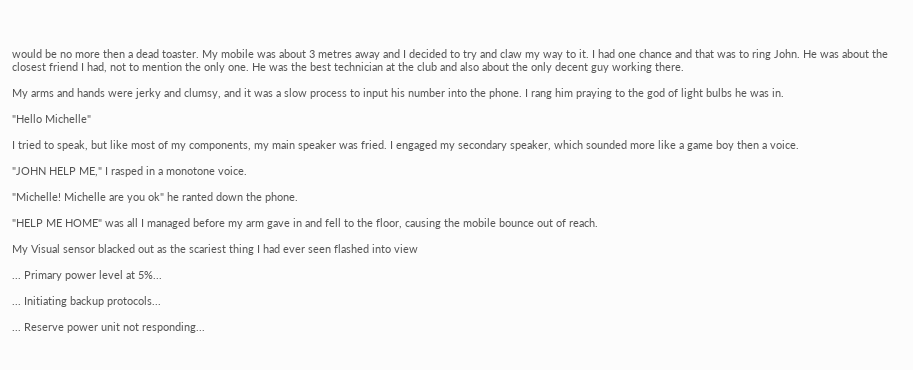would be no more then a dead toaster. My mobile was about 3 metres away and I decided to try and claw my way to it. I had one chance and that was to ring John. He was about the closest friend I had, not to mention the only one. He was the best technician at the club and also about the only decent guy working there.

My arms and hands were jerky and clumsy, and it was a slow process to input his number into the phone. I rang him praying to the god of light bulbs he was in.

"Hello Michelle"

I tried to speak, but like most of my components, my main speaker was fried. I engaged my secondary speaker, which sounded more like a game boy then a voice.

"JOHN HELP ME," I rasped in a monotone voice.

"Michelle! Michelle are you ok" he ranted down the phone.

"HELP ME HOME" was all I managed before my arm gave in and fell to the floor, causing the mobile bounce out of reach.

My Visual sensor blacked out as the scariest thing I had ever seen flashed into view

... Primary power level at 5%...

... Initiating backup protocols...

... Reserve power unit not responding...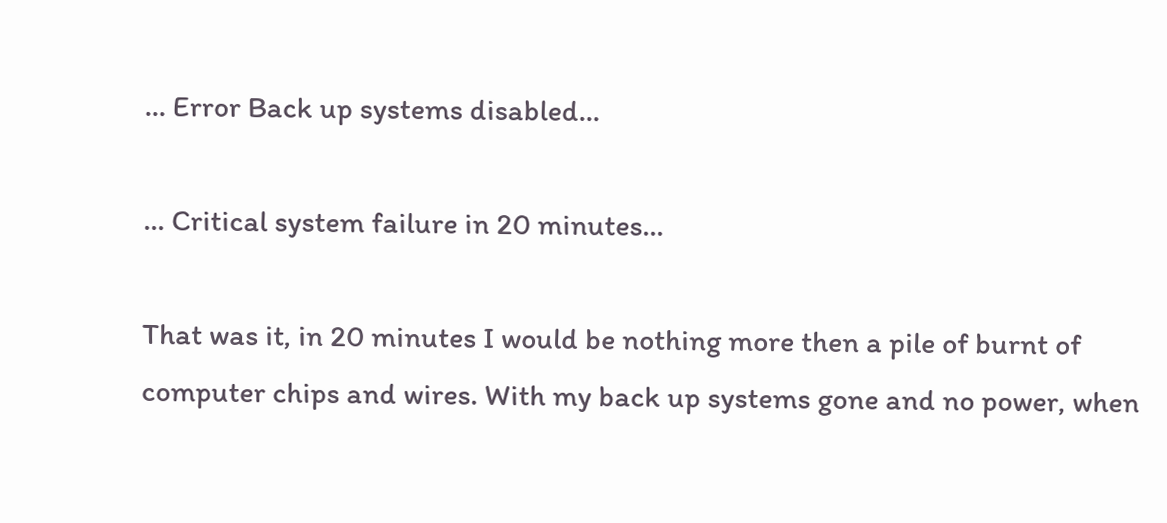... Error Back up systems disabled...

... Critical system failure in 20 minutes...

That was it, in 20 minutes I would be nothing more then a pile of burnt of computer chips and wires. With my back up systems gone and no power, when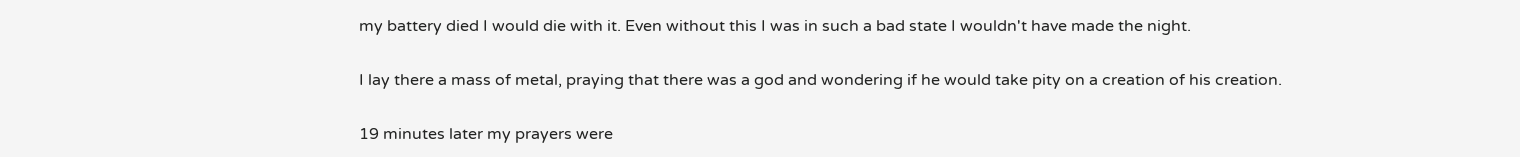my battery died I would die with it. Even without this I was in such a bad state I wouldn't have made the night.

I lay there a mass of metal, praying that there was a god and wondering if he would take pity on a creation of his creation.

19 minutes later my prayers were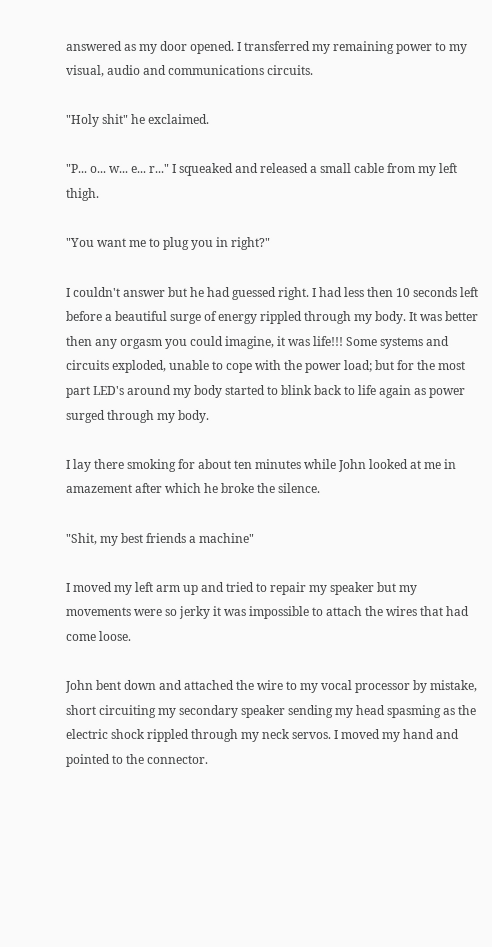answered as my door opened. I transferred my remaining power to my visual, audio and communications circuits.

"Holy shit" he exclaimed.

"P... o... w... e... r..." I squeaked and released a small cable from my left thigh.

"You want me to plug you in right?"

I couldn't answer but he had guessed right. I had less then 10 seconds left before a beautiful surge of energy rippled through my body. It was better then any orgasm you could imagine, it was life!!! Some systems and circuits exploded, unable to cope with the power load; but for the most part LED's around my body started to blink back to life again as power surged through my body.

I lay there smoking for about ten minutes while John looked at me in amazement after which he broke the silence.

"Shit, my best friends a machine"

I moved my left arm up and tried to repair my speaker but my movements were so jerky it was impossible to attach the wires that had come loose.

John bent down and attached the wire to my vocal processor by mistake, short circuiting my secondary speaker sending my head spasming as the electric shock rippled through my neck servos. I moved my hand and pointed to the connector.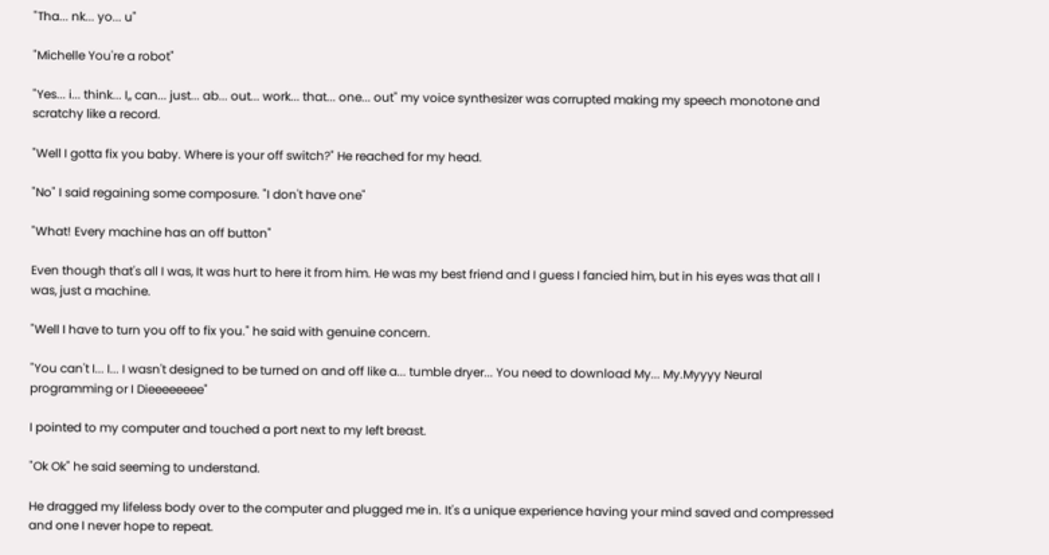"Tha... nk... yo... u"

"Michelle You're a robot"

"Yes... i... think... I,, can... just... ab... out... work... that... one... out" my voice synthesizer was corrupted making my speech monotone and scratchy like a record.

"Well I gotta fix you baby. Where is your off switch?" He reached for my head.

"No" I said regaining some composure. "I don't have one"

"What! Every machine has an off button"

Even though that's all I was, It was hurt to here it from him. He was my best friend and I guess I fancied him, but in his eyes was that all I was, just a machine.

"Well I have to turn you off to fix you." he said with genuine concern.

"You can't I... I... I wasn't designed to be turned on and off like a... tumble dryer... You need to download My... My.Myyyy Neural programming or I Dieeeeeeee"

I pointed to my computer and touched a port next to my left breast.

"Ok Ok" he said seeming to understand.

He dragged my lifeless body over to the computer and plugged me in. It's a unique experience having your mind saved and compressed and one I never hope to repeat.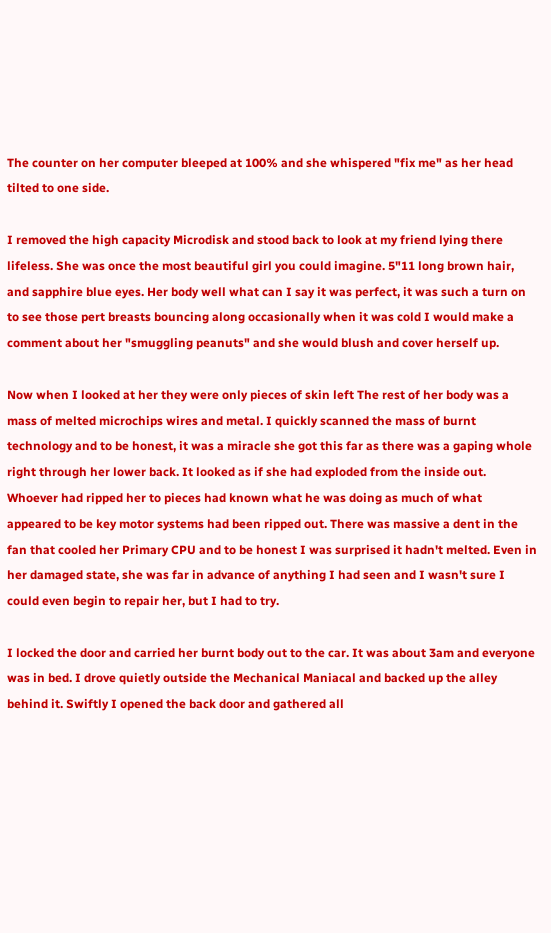The counter on her computer bleeped at 100% and she whispered "fix me" as her head tilted to one side.

I removed the high capacity Microdisk and stood back to look at my friend lying there lifeless. She was once the most beautiful girl you could imagine. 5"11 long brown hair, and sapphire blue eyes. Her body well what can I say it was perfect, it was such a turn on to see those pert breasts bouncing along occasionally when it was cold I would make a comment about her "smuggling peanuts" and she would blush and cover herself up.

Now when I looked at her they were only pieces of skin left The rest of her body was a mass of melted microchips wires and metal. I quickly scanned the mass of burnt technology and to be honest, it was a miracle she got this far as there was a gaping whole right through her lower back. It looked as if she had exploded from the inside out. Whoever had ripped her to pieces had known what he was doing as much of what appeared to be key motor systems had been ripped out. There was massive a dent in the fan that cooled her Primary CPU and to be honest I was surprised it hadn't melted. Even in her damaged state, she was far in advance of anything I had seen and I wasn't sure I could even begin to repair her, but I had to try.

I locked the door and carried her burnt body out to the car. It was about 3am and everyone was in bed. I drove quietly outside the Mechanical Maniacal and backed up the alley behind it. Swiftly I opened the back door and gathered all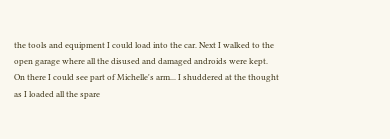the tools and equipment I could load into the car. Next I walked to the open garage where all the disused and damaged androids were kept. On there I could see part of Michelle's arm... I shuddered at the thought as I loaded all the spare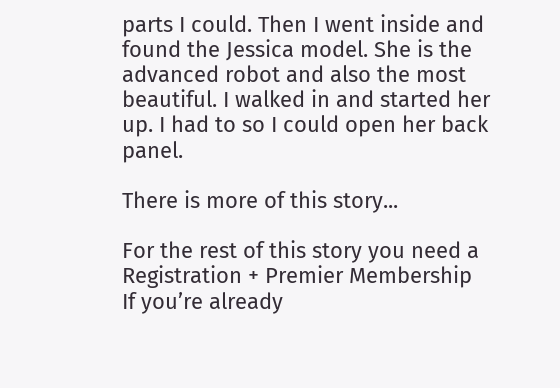parts I could. Then I went inside and found the Jessica model. She is the advanced robot and also the most beautiful. I walked in and started her up. I had to so I could open her back panel.

There is more of this story...

For the rest of this story you need a Registration + Premier Membership
If you’re already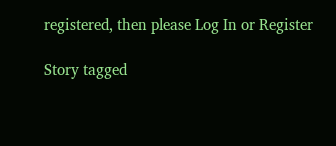registered, then please Log In or Register

Story tagged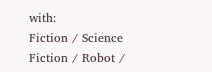with:
Fiction / Science Fiction / Robot /